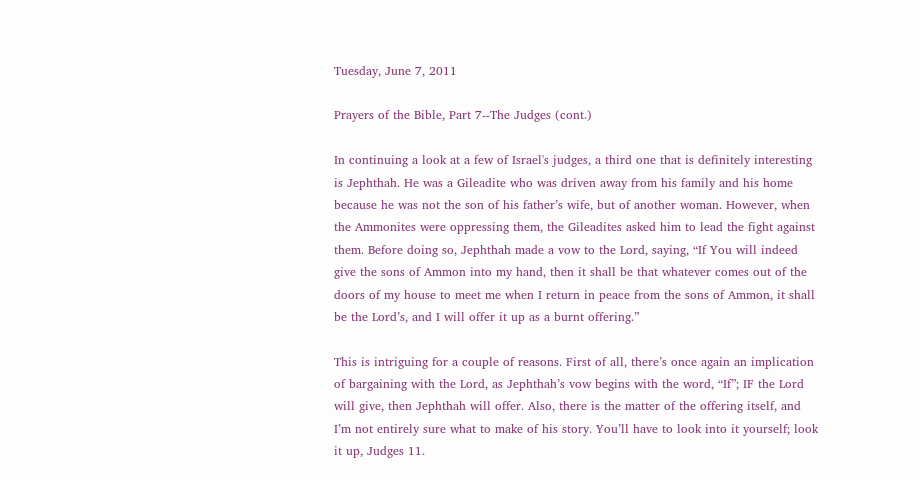Tuesday, June 7, 2011

Prayers of the Bible, Part 7--The Judges (cont.)

In continuing a look at a few of Israel's judges, a third one that is definitely interesting is Jephthah. He was a Gileadite who was driven away from his family and his home because he was not the son of his father’s wife, but of another woman. However, when the Ammonites were oppressing them, the Gileadites asked him to lead the fight against them. Before doing so, Jephthah made a vow to the Lord, saying, “If You will indeed give the sons of Ammon into my hand, then it shall be that whatever comes out of the doors of my house to meet me when I return in peace from the sons of Ammon, it shall be the Lord’s, and I will offer it up as a burnt offering.”

This is intriguing for a couple of reasons. First of all, there’s once again an implication of bargaining with the Lord, as Jephthah’s vow begins with the word, “If”; IF the Lord will give, then Jephthah will offer. Also, there is the matter of the offering itself, and I’m not entirely sure what to make of his story. You’ll have to look into it yourself; look it up, Judges 11.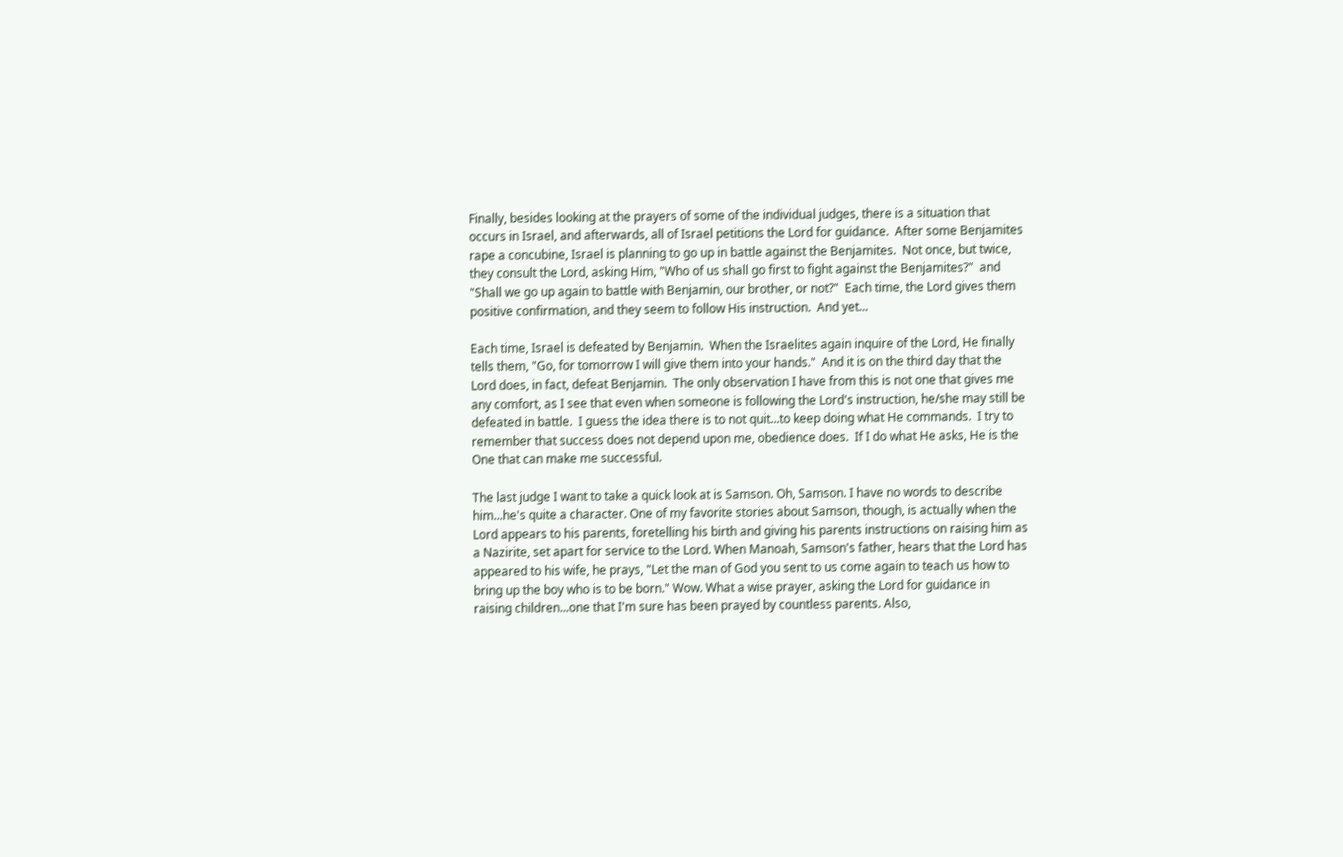Finally, besides looking at the prayers of some of the individual judges, there is a situation that occurs in Israel, and afterwards, all of Israel petitions the Lord for guidance.  After some Benjamites rape a concubine, Israel is planning to go up in battle against the Benjamites.  Not once, but twice, they consult the Lord, asking Him, "Who of us shall go first to fight against the Benjamites?"  and "Shall we go up again to battle with Benjamin, our brother, or not?"  Each time, the Lord gives them positive confirmation, and they seem to follow His instruction.  And yet...

Each time, Israel is defeated by Benjamin.  When the Israelites again inquire of the Lord, He finally tells them, "Go, for tomorrow I will give them into your hands."  And it is on the third day that the Lord does, in fact, defeat Benjamin.  The only observation I have from this is not one that gives me any comfort, as I see that even when someone is following the Lord's instruction, he/she may still be defeated in battle.  I guess the idea there is to not quit...to keep doing what He commands.  I try to remember that success does not depend upon me, obedience does.  If I do what He asks, He is the One that can make me successful.

The last judge I want to take a quick look at is Samson. Oh, Samson. I have no words to describe him...he's quite a character. One of my favorite stories about Samson, though, is actually when the Lord appears to his parents, foretelling his birth and giving his parents instructions on raising him as a Nazirite, set apart for service to the Lord. When Manoah, Samson's father, hears that the Lord has appeared to his wife, he prays, "Let the man of God you sent to us come again to teach us how to bring up the boy who is to be born." Wow. What a wise prayer, asking the Lord for guidance in raising children...one that I'm sure has been prayed by countless parents. Also,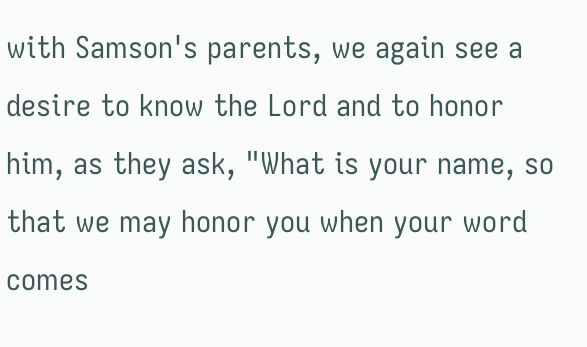with Samson's parents, we again see a desire to know the Lord and to honor him, as they ask, "What is your name, so that we may honor you when your word comes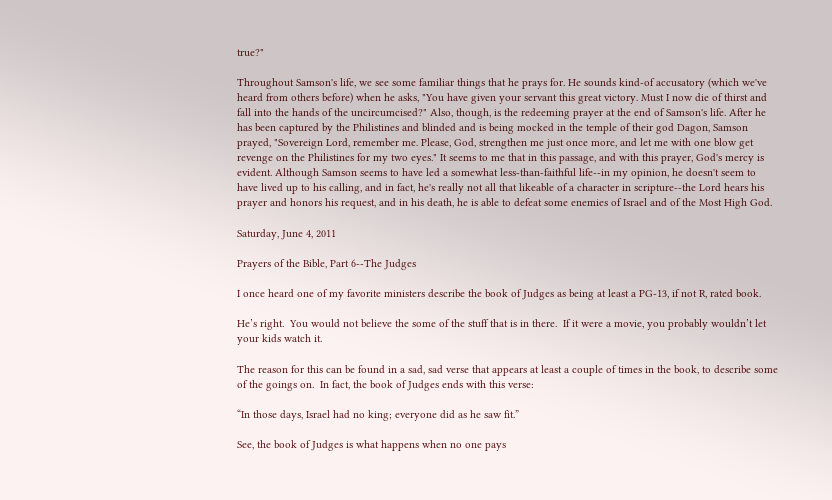true?"

Throughout Samson's life, we see some familiar things that he prays for. He sounds kind-of accusatory (which we've heard from others before) when he asks, "You have given your servant this great victory. Must I now die of thirst and fall into the hands of the uncircumcised?" Also, though, is the redeeming prayer at the end of Samson's life. After he has been captured by the Philistines and blinded and is being mocked in the temple of their god Dagon, Samson prayed, "Sovereign Lord, remember me. Please, God, strengthen me just once more, and let me with one blow get revenge on the Philistines for my two eyes." It seems to me that in this passage, and with this prayer, God's mercy is evident. Although Samson seems to have led a somewhat less-than-faithful life--in my opinion, he doesn't seem to have lived up to his calling, and in fact, he's really not all that likeable of a character in scripture--the Lord hears his prayer and honors his request, and in his death, he is able to defeat some enemies of Israel and of the Most High God.

Saturday, June 4, 2011

Prayers of the Bible, Part 6--The Judges

I once heard one of my favorite ministers describe the book of Judges as being at least a PG-13, if not R, rated book.

He’s right.  You would not believe the some of the stuff that is in there.  If it were a movie, you probably wouldn’t let your kids watch it.

The reason for this can be found in a sad, sad verse that appears at least a couple of times in the book, to describe some of the goings on.  In fact, the book of Judges ends with this verse:

“In those days, Israel had no king; everyone did as he saw fit.”

See, the book of Judges is what happens when no one pays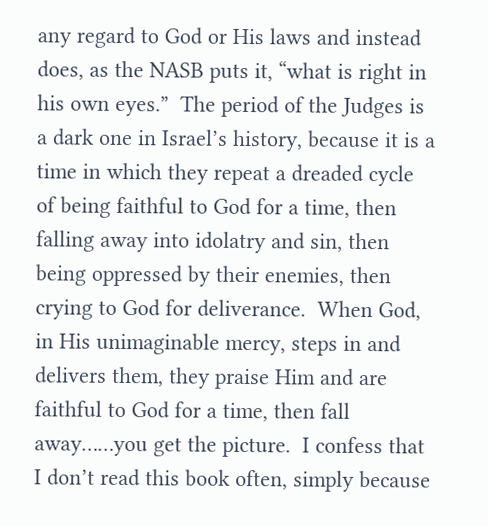any regard to God or His laws and instead does, as the NASB puts it, “what is right in his own eyes.”  The period of the Judges is a dark one in Israel’s history, because it is a time in which they repeat a dreaded cycle of being faithful to God for a time, then falling away into idolatry and sin, then being oppressed by their enemies, then crying to God for deliverance.  When God, in His unimaginable mercy, steps in and delivers them, they praise Him and are faithful to God for a time, then fall away……you get the picture.  I confess that I don’t read this book often, simply because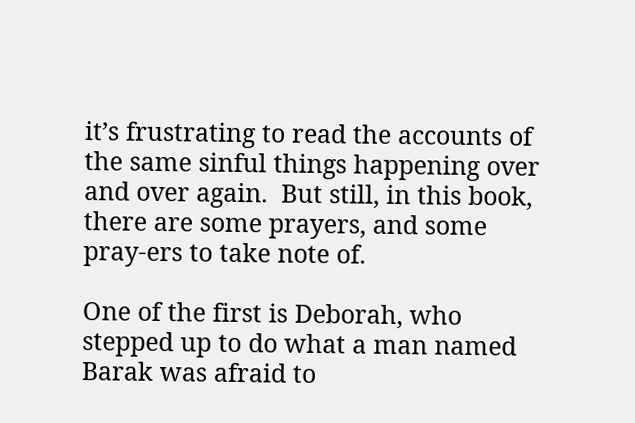it’s frustrating to read the accounts of the same sinful things happening over and over again.  But still, in this book, there are some prayers, and some pray-ers to take note of.

One of the first is Deborah, who stepped up to do what a man named Barak was afraid to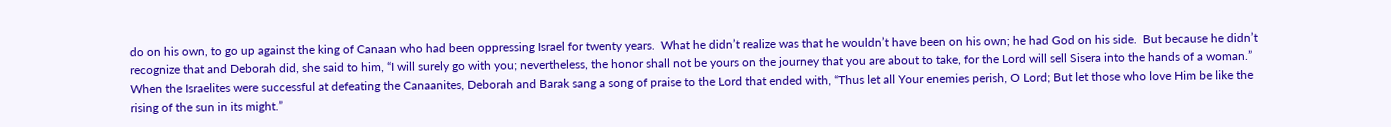do on his own, to go up against the king of Canaan who had been oppressing Israel for twenty years.  What he didn’t realize was that he wouldn’t have been on his own; he had God on his side.  But because he didn’t recognize that and Deborah did, she said to him, “I will surely go with you; nevertheless, the honor shall not be yours on the journey that you are about to take, for the Lord will sell Sisera into the hands of a woman.”  When the Israelites were successful at defeating the Canaanites, Deborah and Barak sang a song of praise to the Lord that ended with, “Thus let all Your enemies perish, O Lord; But let those who love Him be like the rising of the sun in its might.”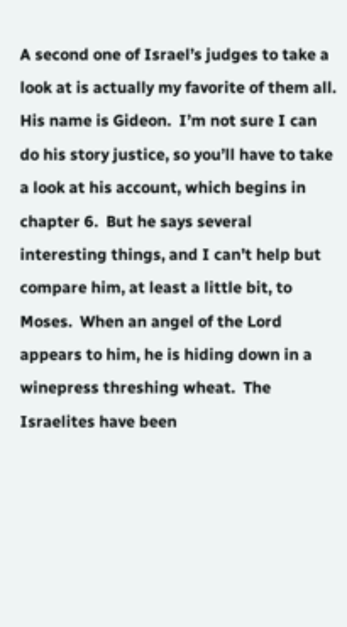A second one of Israel’s judges to take a look at is actually my favorite of them all.  His name is Gideon.  I’m not sure I can do his story justice, so you’ll have to take a look at his account, which begins in chapter 6.  But he says several interesting things, and I can’t help but compare him, at least a little bit, to Moses.  When an angel of the Lord appears to him, he is hiding down in a winepress threshing wheat.  The Israelites have been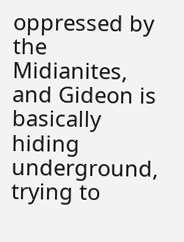oppressed by the Midianites, and Gideon is basically hiding underground, trying to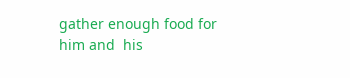gather enough food for him and  his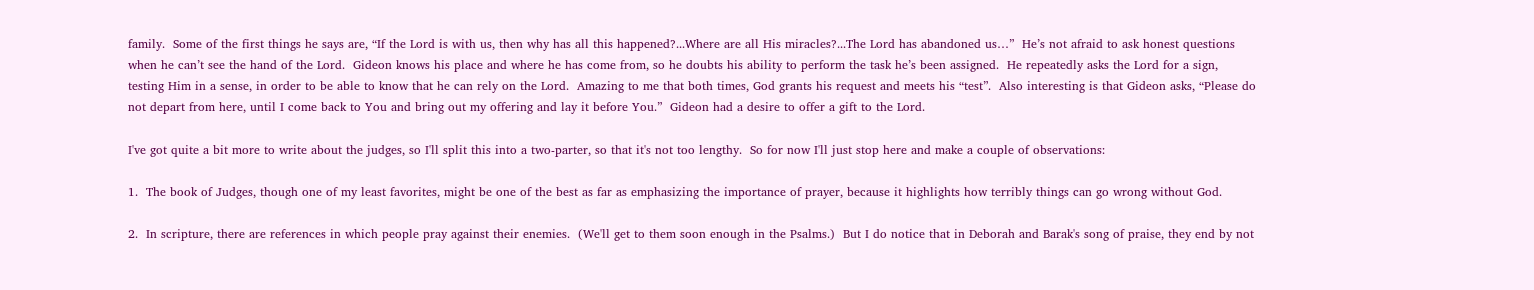family.  Some of the first things he says are, “If the Lord is with us, then why has all this happened?...Where are all His miracles?...The Lord has abandoned us…”  He’s not afraid to ask honest questions when he can’t see the hand of the Lord.  Gideon knows his place and where he has come from, so he doubts his ability to perform the task he’s been assigned.  He repeatedly asks the Lord for a sign, testing Him in a sense, in order to be able to know that he can rely on the Lord.  Amazing to me that both times, God grants his request and meets his “test”.  Also interesting is that Gideon asks, “Please do not depart from here, until I come back to You and bring out my offering and lay it before You.”  Gideon had a desire to offer a gift to the Lord.

I've got quite a bit more to write about the judges, so I'll split this into a two-parter, so that it's not too lengthy.  So for now I'll just stop here and make a couple of observations:

1.  The book of Judges, though one of my least favorites, might be one of the best as far as emphasizing the importance of prayer, because it highlights how terribly things can go wrong without God.

2.  In scripture, there are references in which people pray against their enemies.  (We'll get to them soon enough in the Psalms.)  But I do notice that in Deborah and Barak's song of praise, they end by not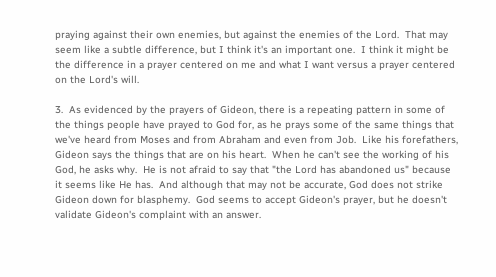praying against their own enemies, but against the enemies of the Lord.  That may seem like a subtle difference, but I think it's an important one.  I think it might be the difference in a prayer centered on me and what I want versus a prayer centered on the Lord's will.

3.  As evidenced by the prayers of Gideon, there is a repeating pattern in some of the things people have prayed to God for, as he prays some of the same things that we've heard from Moses and from Abraham and even from Job.  Like his forefathers, Gideon says the things that are on his heart.  When he can't see the working of his God, he asks why.  He is not afraid to say that "the Lord has abandoned us" because it seems like He has.  And although that may not be accurate, God does not strike Gideon down for blasphemy.  God seems to accept Gideon's prayer, but he doesn't validate Gideon's complaint with an answer.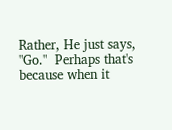Rather, He just says, "Go."  Perhaps that's because when it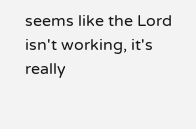seems like the Lord isn't working, it's really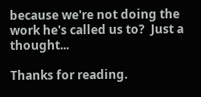because we're not doing the work he's called us to?  Just a thought...

Thanks for reading.